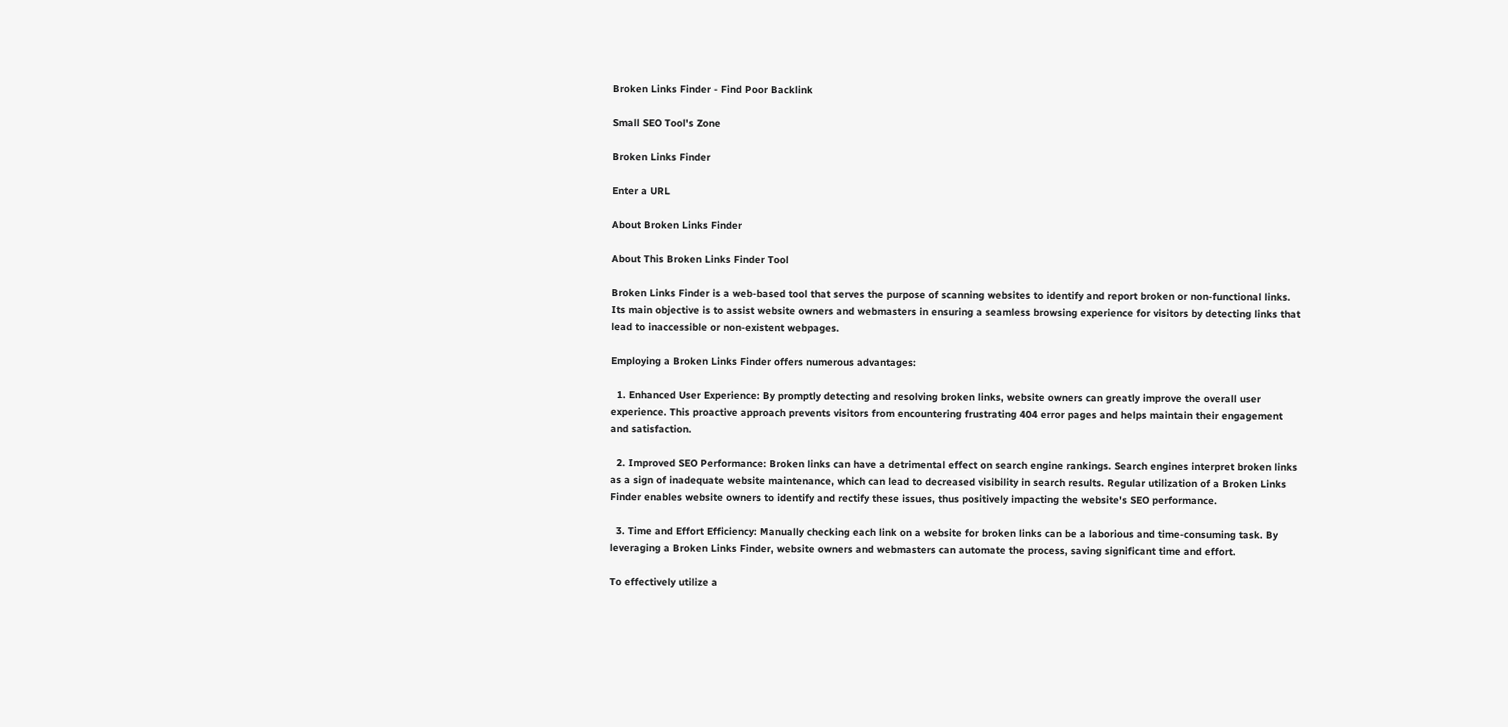Broken Links Finder - Find Poor Backlink

Small SEO Tool's Zone

Broken Links Finder

Enter a URL

About Broken Links Finder

About This Broken Links Finder Tool

Broken Links Finder is a web-based tool that serves the purpose of scanning websites to identify and report broken or non-functional links. Its main objective is to assist website owners and webmasters in ensuring a seamless browsing experience for visitors by detecting links that lead to inaccessible or non-existent webpages.

Employing a Broken Links Finder offers numerous advantages:

  1. Enhanced User Experience: By promptly detecting and resolving broken links, website owners can greatly improve the overall user experience. This proactive approach prevents visitors from encountering frustrating 404 error pages and helps maintain their engagement and satisfaction.

  2. Improved SEO Performance: Broken links can have a detrimental effect on search engine rankings. Search engines interpret broken links as a sign of inadequate website maintenance, which can lead to decreased visibility in search results. Regular utilization of a Broken Links Finder enables website owners to identify and rectify these issues, thus positively impacting the website's SEO performance.

  3. Time and Effort Efficiency: Manually checking each link on a website for broken links can be a laborious and time-consuming task. By leveraging a Broken Links Finder, website owners and webmasters can automate the process, saving significant time and effort.

To effectively utilize a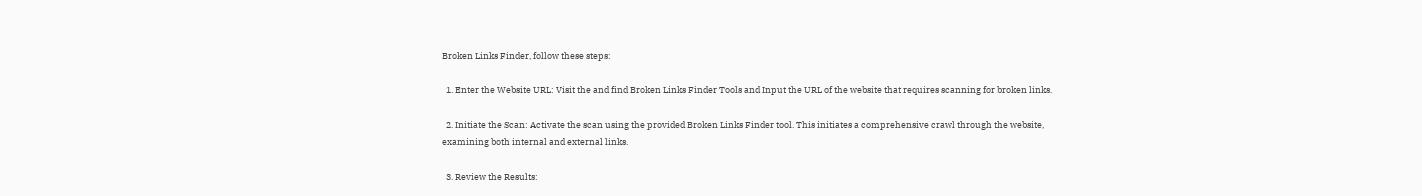Broken Links Finder, follow these steps:

  1. Enter the Website URL: Visit the and find Broken Links Finder Tools and Input the URL of the website that requires scanning for broken links.

  2. Initiate the Scan: Activate the scan using the provided Broken Links Finder tool. This initiates a comprehensive crawl through the website, examining both internal and external links.

  3. Review the Results: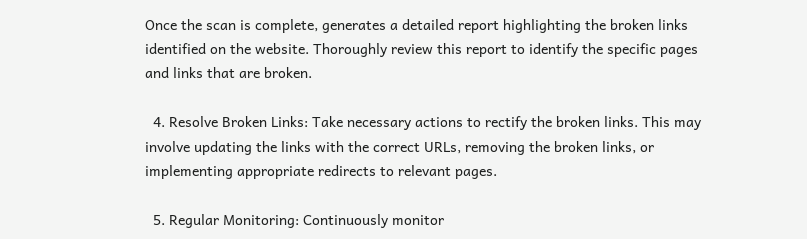Once the scan is complete, generates a detailed report highlighting the broken links identified on the website. Thoroughly review this report to identify the specific pages and links that are broken.

  4. Resolve Broken Links: Take necessary actions to rectify the broken links. This may involve updating the links with the correct URLs, removing the broken links, or implementing appropriate redirects to relevant pages.

  5. Regular Monitoring: Continuously monitor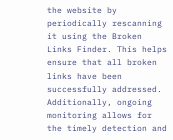the website by periodically rescanning it using the Broken Links Finder. This helps ensure that all broken links have been successfully addressed. Additionally, ongoing monitoring allows for the timely detection and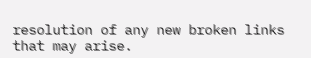resolution of any new broken links that may arise.